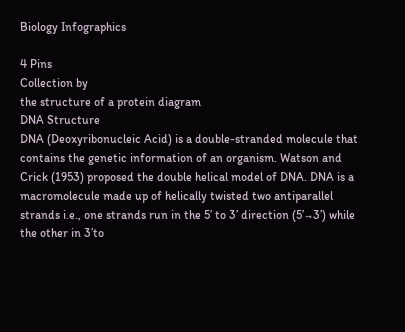Biology Infographics

4 Pins
Collection by
the structure of a protein diagram
DNA Structure
DNA (Deoxyribonucleic Acid) is a double-stranded molecule that contains the genetic information of an organism. Watson and Crick (1953) proposed the double helical model of DNA. DNA is a macromolecule made up of helically twisted two antiparallel strands i.e., one strands run in the 5’ to 3’ direction (5’→3’) while the other in 3’to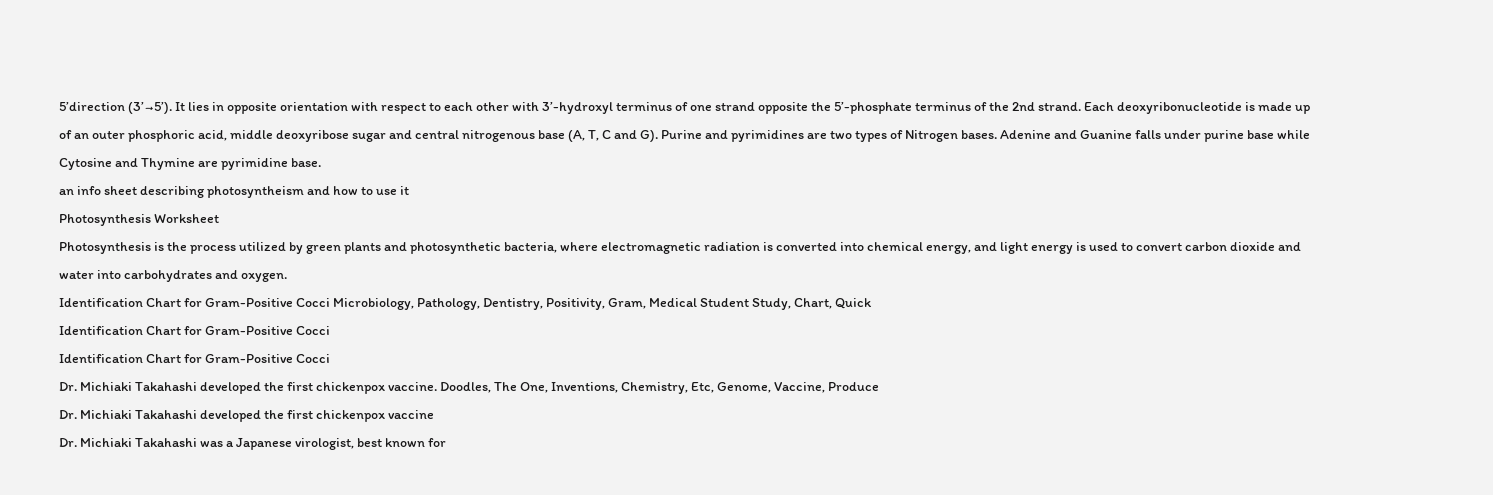5’direction (3’→5’). It lies in opposite orientation with respect to each other with 3’-hydroxyl terminus of one strand opposite the 5’-phosphate terminus of the 2nd strand. Each deoxyribonucleotide is made up of an outer phosphoric acid, middle deoxyribose sugar and central nitrogenous base (A, T, C and G). Purine and pyrimidines are two types of Nitrogen bases. Adenine and Guanine falls under purine base while Cytosine and Thymine are pyrimidine base.
an info sheet describing photosyntheism and how to use it
Photosynthesis Worksheet
Photosynthesis is the process utilized by green plants and photosynthetic bacteria, where electromagnetic radiation is converted into chemical energy, and light energy is used to convert carbon dioxide and water into carbohydrates and oxygen.
Identification Chart for Gram-Positive Cocci Microbiology, Pathology, Dentistry, Positivity, Gram, Medical Student Study, Chart, Quick
Identification Chart for Gram-Positive Cocci
Identification Chart for Gram-Positive Cocci
Dr. Michiaki Takahashi developed the first chickenpox vaccine. Doodles, The One, Inventions, Chemistry, Etc, Genome, Vaccine, Produce
Dr. Michiaki Takahashi developed the first chickenpox vaccine
Dr. Michiaki Takahashi was a Japanese virologist, best known for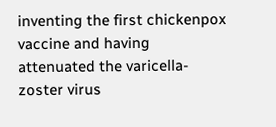inventing the first chickenpox vaccine and having attenuated the varicella-zoster virus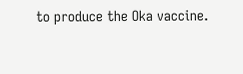to produce the Oka vaccine.